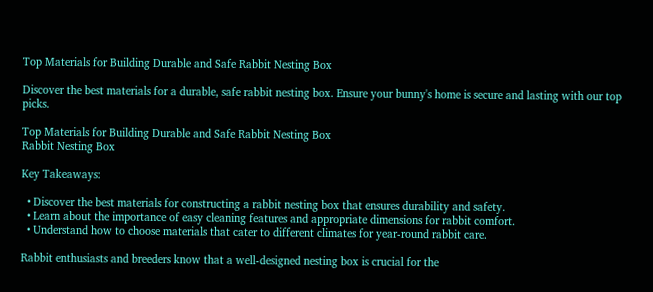Top Materials for Building Durable and Safe Rabbit Nesting Box

Discover the best materials for a durable, safe rabbit nesting box. Ensure your bunny's home is secure and lasting with our top picks.

Top Materials for Building Durable and Safe Rabbit Nesting Box
Rabbit Nesting Box

Key Takeaways:

  • Discover the best materials for constructing a rabbit nesting box that ensures durability and safety.
  • Learn about the importance of easy cleaning features and appropriate dimensions for rabbit comfort.
  • Understand how to choose materials that cater to different climates for year-round rabbit care.

Rabbit enthusiasts and breeders know that a well-designed nesting box is crucial for the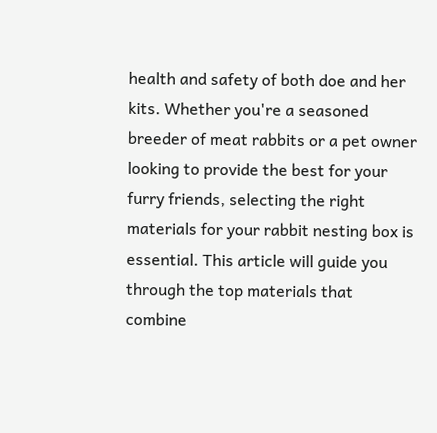health and safety of both doe and her kits. Whether you're a seasoned breeder of meat rabbits or a pet owner looking to provide the best for your furry friends, selecting the right materials for your rabbit nesting box is essential. This article will guide you through the top materials that combine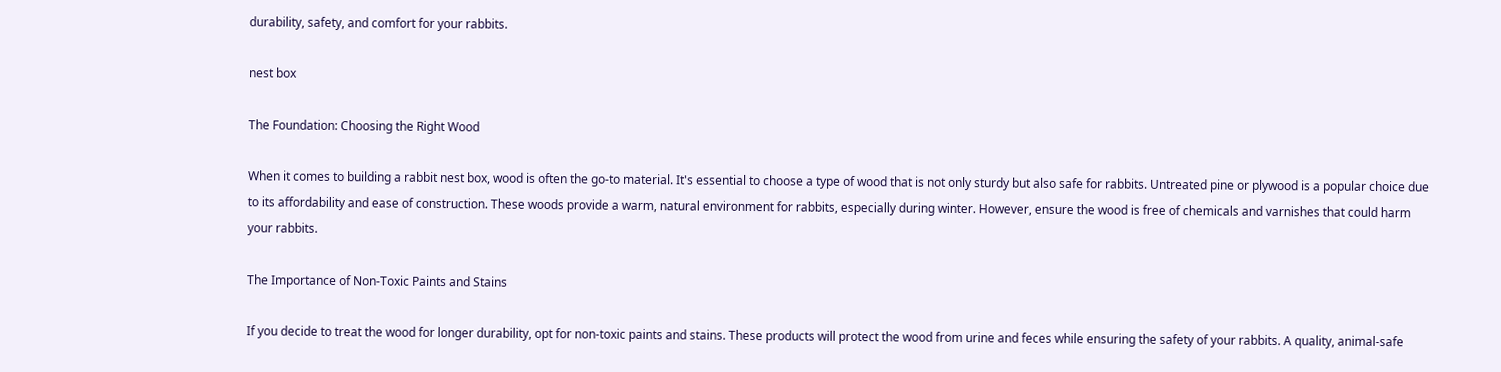durability, safety, and comfort for your rabbits.

nest box

The Foundation: Choosing the Right Wood

When it comes to building a rabbit nest box, wood is often the go-to material. It's essential to choose a type of wood that is not only sturdy but also safe for rabbits. Untreated pine or plywood is a popular choice due to its affordability and ease of construction. These woods provide a warm, natural environment for rabbits, especially during winter. However, ensure the wood is free of chemicals and varnishes that could harm your rabbits.

The Importance of Non-Toxic Paints and Stains

If you decide to treat the wood for longer durability, opt for non-toxic paints and stains. These products will protect the wood from urine and feces while ensuring the safety of your rabbits. A quality, animal-safe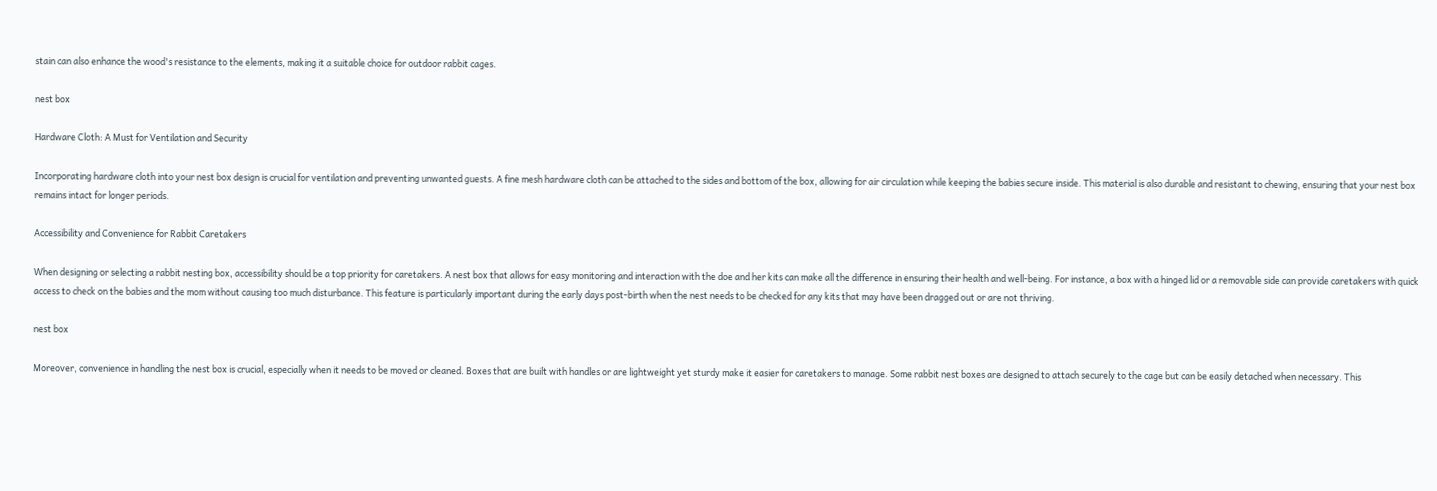stain can also enhance the wood's resistance to the elements, making it a suitable choice for outdoor rabbit cages.

nest box

Hardware Cloth: A Must for Ventilation and Security

Incorporating hardware cloth into your nest box design is crucial for ventilation and preventing unwanted guests. A fine mesh hardware cloth can be attached to the sides and bottom of the box, allowing for air circulation while keeping the babies secure inside. This material is also durable and resistant to chewing, ensuring that your nest box remains intact for longer periods.

Accessibility and Convenience for Rabbit Caretakers

When designing or selecting a rabbit nesting box, accessibility should be a top priority for caretakers. A nest box that allows for easy monitoring and interaction with the doe and her kits can make all the difference in ensuring their health and well-being. For instance, a box with a hinged lid or a removable side can provide caretakers with quick access to check on the babies and the mom without causing too much disturbance. This feature is particularly important during the early days post-birth when the nest needs to be checked for any kits that may have been dragged out or are not thriving.

nest box

Moreover, convenience in handling the nest box is crucial, especially when it needs to be moved or cleaned. Boxes that are built with handles or are lightweight yet sturdy make it easier for caretakers to manage. Some rabbit nest boxes are designed to attach securely to the cage but can be easily detached when necessary. This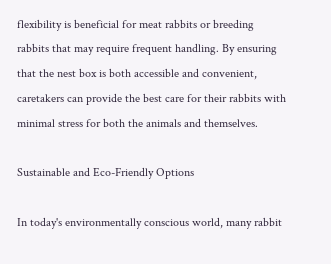flexibility is beneficial for meat rabbits or breeding rabbits that may require frequent handling. By ensuring that the nest box is both accessible and convenient, caretakers can provide the best care for their rabbits with minimal stress for both the animals and themselves.

Sustainable and Eco-Friendly Options

In today's environmentally conscious world, many rabbit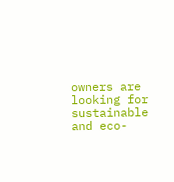owners are looking for sustainable and eco-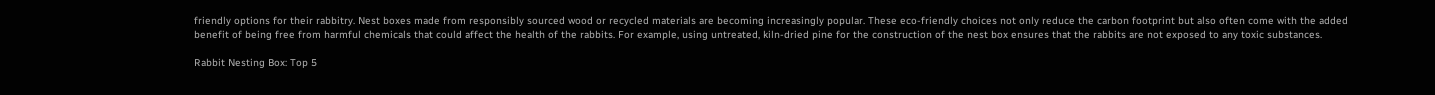friendly options for their rabbitry. Nest boxes made from responsibly sourced wood or recycled materials are becoming increasingly popular. These eco-friendly choices not only reduce the carbon footprint but also often come with the added benefit of being free from harmful chemicals that could affect the health of the rabbits. For example, using untreated, kiln-dried pine for the construction of the nest box ensures that the rabbits are not exposed to any toxic substances.

Rabbit Nesting Box: Top 5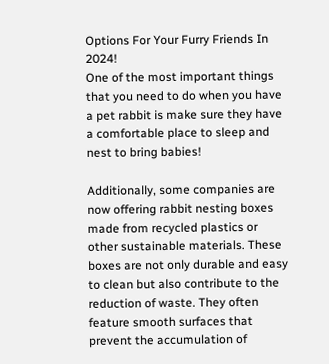Options For Your Furry Friends In 2024!
One of the most important things that you need to do when you have a pet rabbit is make sure they have a comfortable place to sleep and nest to bring babies!

Additionally, some companies are now offering rabbit nesting boxes made from recycled plastics or other sustainable materials. These boxes are not only durable and easy to clean but also contribute to the reduction of waste. They often feature smooth surfaces that prevent the accumulation of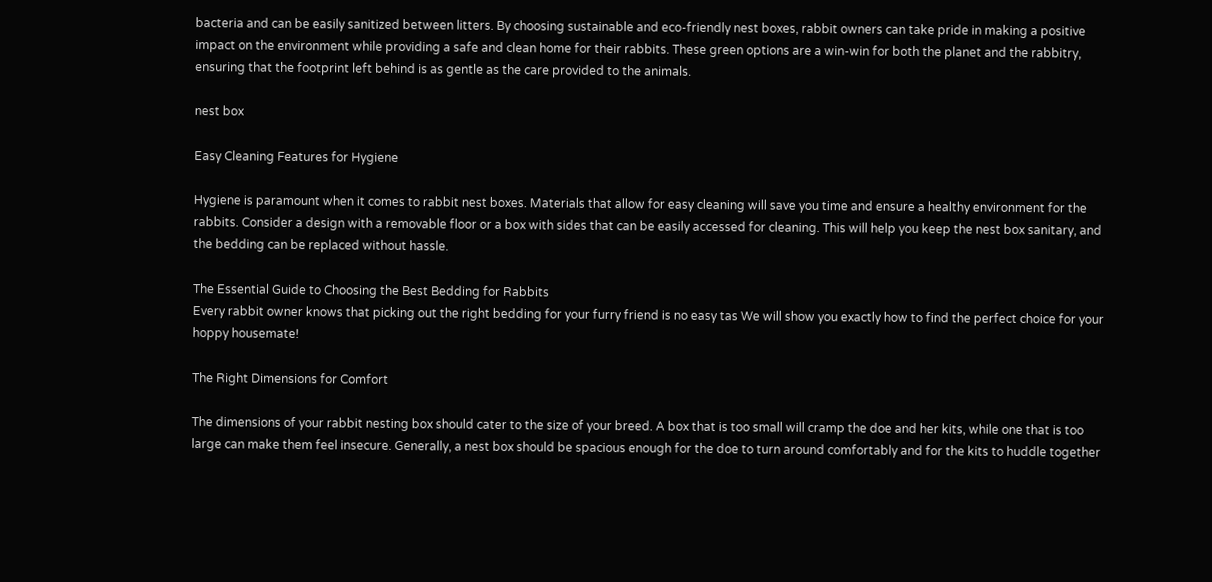bacteria and can be easily sanitized between litters. By choosing sustainable and eco-friendly nest boxes, rabbit owners can take pride in making a positive impact on the environment while providing a safe and clean home for their rabbits. These green options are a win-win for both the planet and the rabbitry, ensuring that the footprint left behind is as gentle as the care provided to the animals.

nest box

Easy Cleaning Features for Hygiene

Hygiene is paramount when it comes to rabbit nest boxes. Materials that allow for easy cleaning will save you time and ensure a healthy environment for the rabbits. Consider a design with a removable floor or a box with sides that can be easily accessed for cleaning. This will help you keep the nest box sanitary, and the bedding can be replaced without hassle.

The Essential Guide to Choosing the Best Bedding for Rabbits
Every rabbit owner knows that picking out the right bedding for your furry friend is no easy tas We will show you exactly how to find the perfect choice for your hoppy housemate!

The Right Dimensions for Comfort

The dimensions of your rabbit nesting box should cater to the size of your breed. A box that is too small will cramp the doe and her kits, while one that is too large can make them feel insecure. Generally, a nest box should be spacious enough for the doe to turn around comfortably and for the kits to huddle together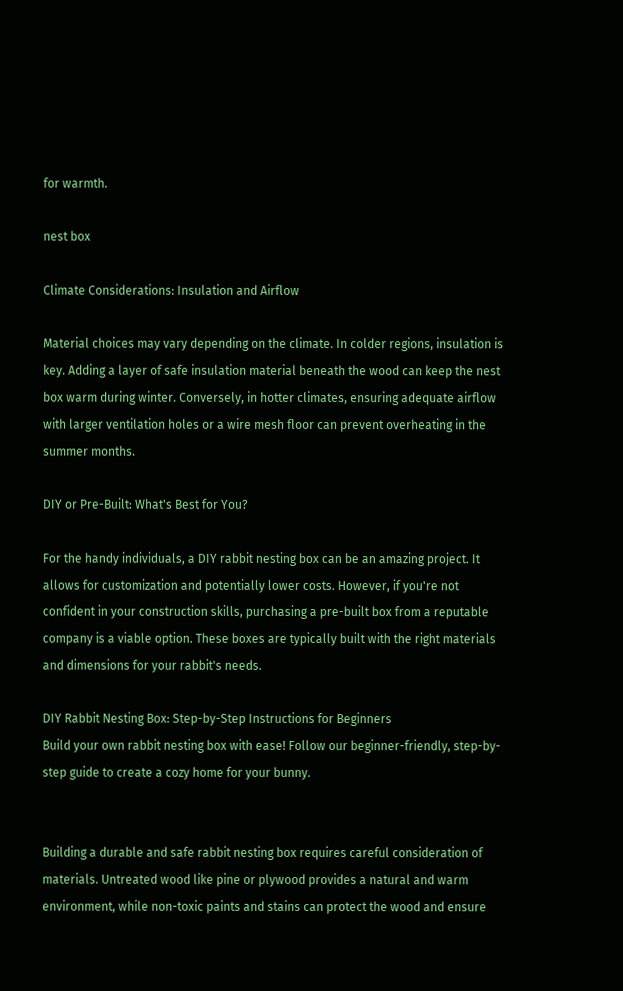for warmth.

nest box

Climate Considerations: Insulation and Airflow

Material choices may vary depending on the climate. In colder regions, insulation is key. Adding a layer of safe insulation material beneath the wood can keep the nest box warm during winter. Conversely, in hotter climates, ensuring adequate airflow with larger ventilation holes or a wire mesh floor can prevent overheating in the summer months.

DIY or Pre-Built: What's Best for You?

For the handy individuals, a DIY rabbit nesting box can be an amazing project. It allows for customization and potentially lower costs. However, if you're not confident in your construction skills, purchasing a pre-built box from a reputable company is a viable option. These boxes are typically built with the right materials and dimensions for your rabbit's needs.

DIY Rabbit Nesting Box: Step-by-Step Instructions for Beginners
Build your own rabbit nesting box with ease! Follow our beginner-friendly, step-by-step guide to create a cozy home for your bunny.


Building a durable and safe rabbit nesting box requires careful consideration of materials. Untreated wood like pine or plywood provides a natural and warm environment, while non-toxic paints and stains can protect the wood and ensure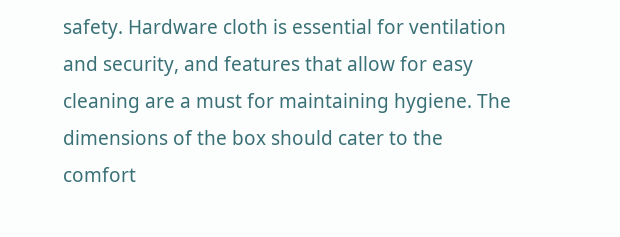safety. Hardware cloth is essential for ventilation and security, and features that allow for easy cleaning are a must for maintaining hygiene. The dimensions of the box should cater to the comfort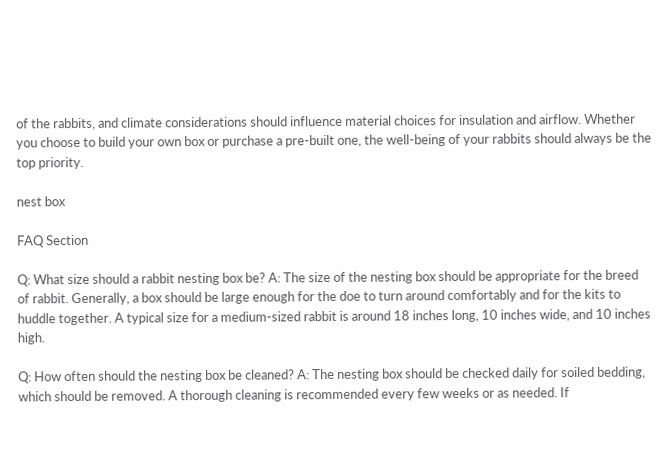of the rabbits, and climate considerations should influence material choices for insulation and airflow. Whether you choose to build your own box or purchase a pre-built one, the well-being of your rabbits should always be the top priority.

nest box

FAQ Section

Q: What size should a rabbit nesting box be? A: The size of the nesting box should be appropriate for the breed of rabbit. Generally, a box should be large enough for the doe to turn around comfortably and for the kits to huddle together. A typical size for a medium-sized rabbit is around 18 inches long, 10 inches wide, and 10 inches high.

Q: How often should the nesting box be cleaned? A: The nesting box should be checked daily for soiled bedding, which should be removed. A thorough cleaning is recommended every few weeks or as needed. If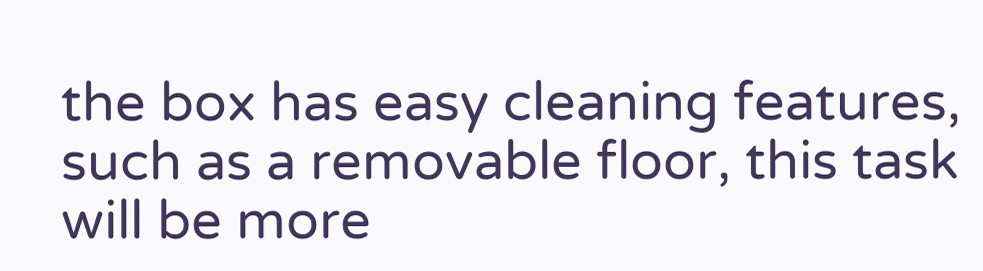the box has easy cleaning features, such as a removable floor, this task will be more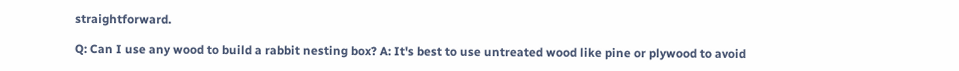straightforward.

Q: Can I use any wood to build a rabbit nesting box? A: It's best to use untreated wood like pine or plywood to avoid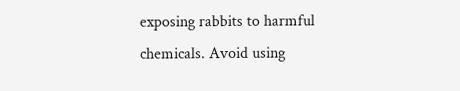exposing rabbits to harmful chemicals. Avoid using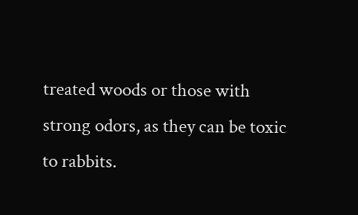treated woods or those with strong odors, as they can be toxic to rabbits.